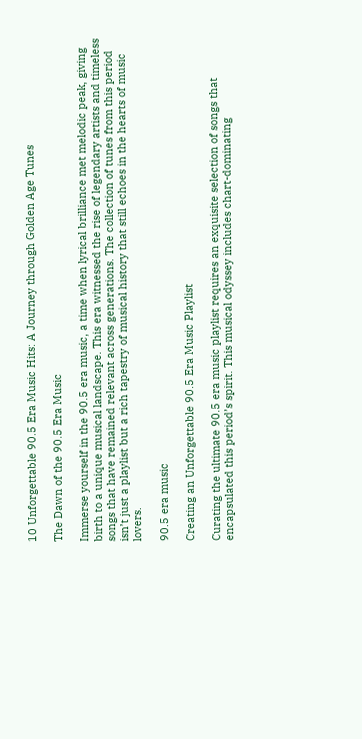10 Unforgettable 90.5 Era Music Hits: A Journey through Golden Age Tunes

The Dawn of the 90.5 Era Music

Immerse yourself in the 90.5 era music, a time when lyrical brilliance met melodic peak, giving birth to a unique musical landscape. This era witnessed the rise of legendary artists and timeless songs that have remained relevant across generations. The collection of tunes from this period isn’t just a playlist but a rich tapestry of musical history that still echoes in the hearts of music lovers.

90.5 era music

Creating an Unforgettable 90.5 Era Music Playlist

Curating the ultimate 90.5 era music playlist requires an exquisite selection of songs that encapsulated this period’s spirit. This musical odyssey includes chart-dominating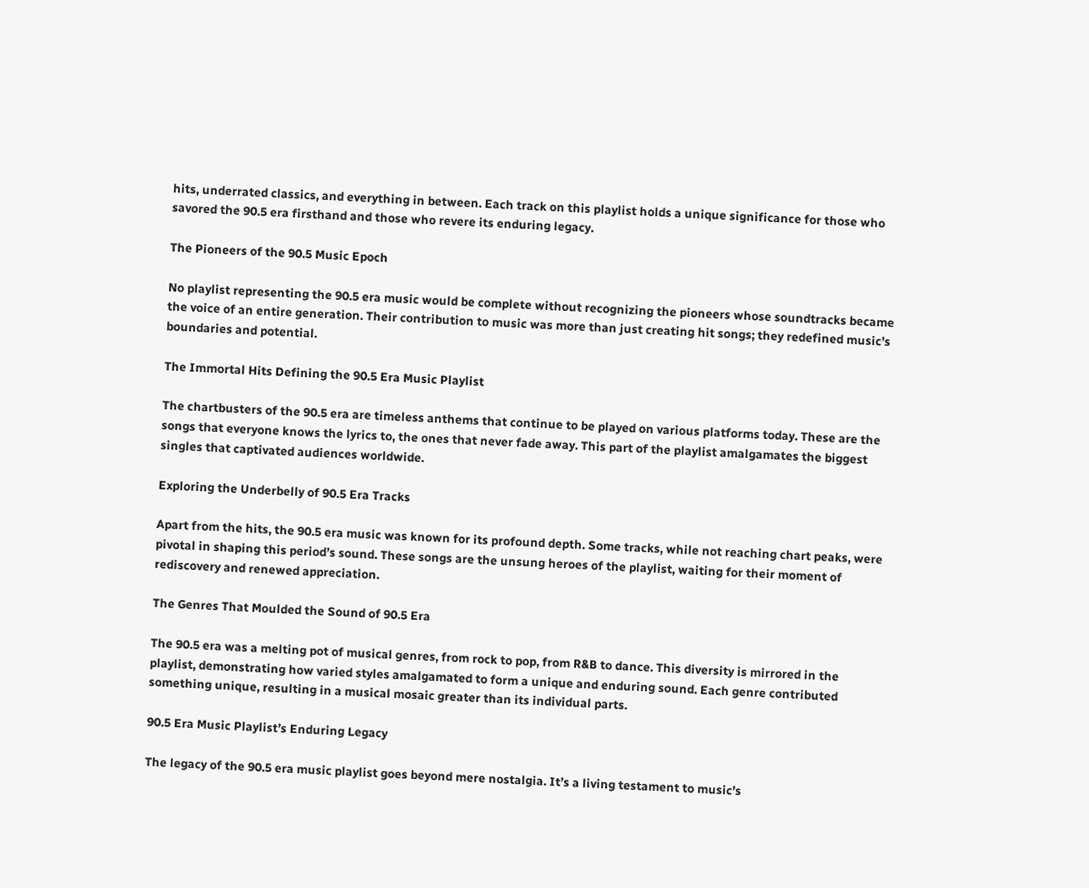hits, underrated classics, and everything in between. Each track on this playlist holds a unique significance for those who savored the 90.5 era firsthand and those who revere its enduring legacy.

The Pioneers of the 90.5 Music Epoch

No playlist representing the 90.5 era music would be complete without recognizing the pioneers whose soundtracks became the voice of an entire generation. Their contribution to music was more than just creating hit songs; they redefined music’s boundaries and potential.

The Immortal Hits Defining the 90.5 Era Music Playlist

The chartbusters of the 90.5 era are timeless anthems that continue to be played on various platforms today. These are the songs that everyone knows the lyrics to, the ones that never fade away. This part of the playlist amalgamates the biggest singles that captivated audiences worldwide.

Exploring the Underbelly of 90.5 Era Tracks

Apart from the hits, the 90.5 era music was known for its profound depth. Some tracks, while not reaching chart peaks, were pivotal in shaping this period’s sound. These songs are the unsung heroes of the playlist, waiting for their moment of rediscovery and renewed appreciation.

The Genres That Moulded the Sound of 90.5 Era

The 90.5 era was a melting pot of musical genres, from rock to pop, from R&B to dance. This diversity is mirrored in the playlist, demonstrating how varied styles amalgamated to form a unique and enduring sound. Each genre contributed something unique, resulting in a musical mosaic greater than its individual parts.

90.5 Era Music Playlist’s Enduring Legacy

The legacy of the 90.5 era music playlist goes beyond mere nostalgia. It’s a living testament to music’s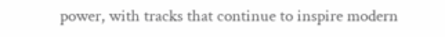power, with tracks that continue to inspire modern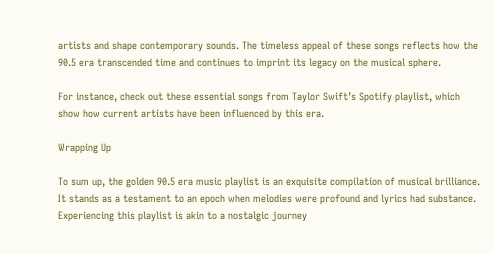artists and shape contemporary sounds. The timeless appeal of these songs reflects how the 90.5 era transcended time and continues to imprint its legacy on the musical sphere.

For instance, check out these essential songs from Taylor Swift’s Spotify playlist, which show how current artists have been influenced by this era.

Wrapping Up

To sum up, the golden 90.5 era music playlist is an exquisite compilation of musical brilliance. It stands as a testament to an epoch when melodies were profound and lyrics had substance. Experiencing this playlist is akin to a nostalgic journey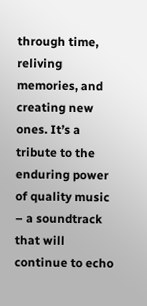through time, reliving memories, and creating new ones. It’s a tribute to the enduring power of quality music – a soundtrack that will continue to echo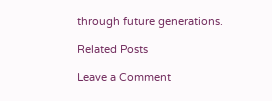through future generations.

Related Posts

Leave a Comment